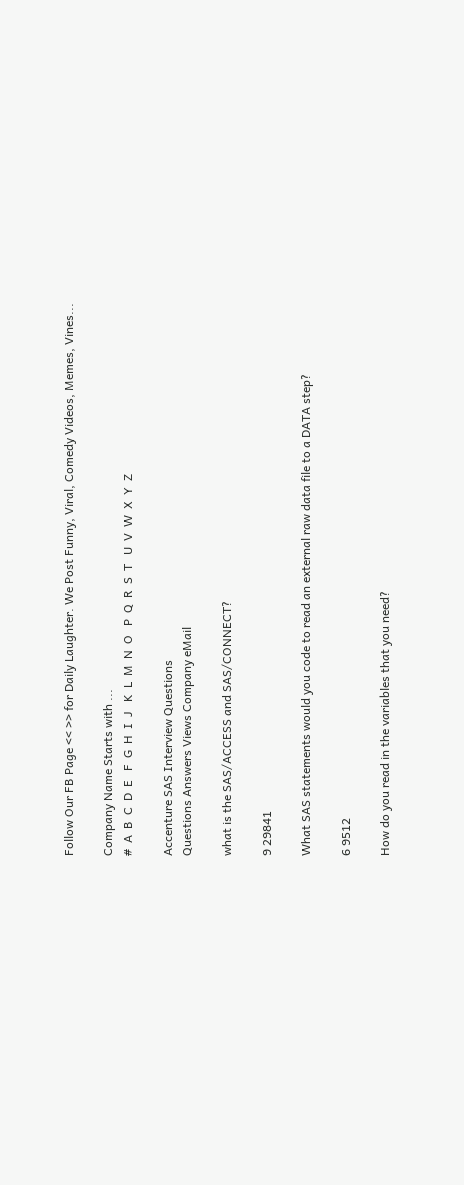Follow Our FB Page << >> for Daily Laughter. We Post Funny, Viral, Comedy Videos, Memes, Vines...

Company Name Starts with ...
#  A  B  C  D  E   F  G  H  I  J   K  L  M  N  O   P  Q  R  S  T   U  V  W  X  Y  Z

Accenture SAS Interview Questions
Questions Answers Views Company eMail

what is the SAS/ACCESS and SAS/CONNECT?

9 29841

What SAS statements would you code to read an external raw data file to a DATA step?

6 9512

How do you read in the variables that you need?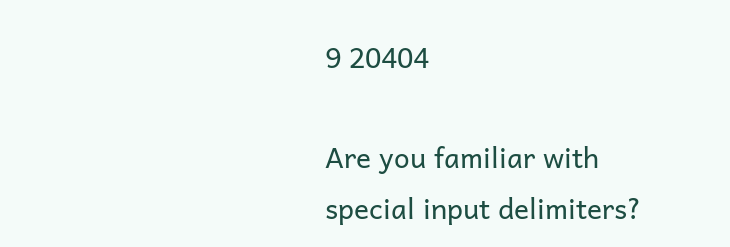9 20404

Are you familiar with special input delimiters?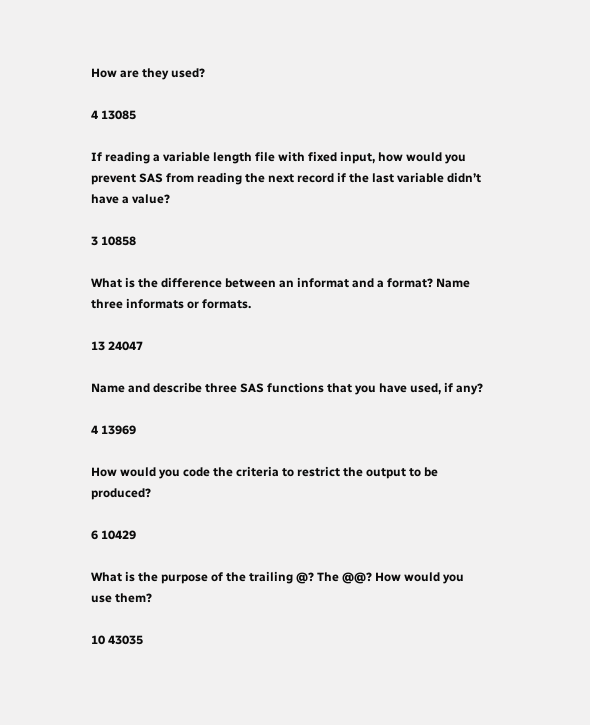How are they used?

4 13085

If reading a variable length file with fixed input, how would you prevent SAS from reading the next record if the last variable didn’t have a value?

3 10858

What is the difference between an informat and a format? Name three informats or formats.

13 24047

Name and describe three SAS functions that you have used, if any?

4 13969

How would you code the criteria to restrict the output to be produced?

6 10429

What is the purpose of the trailing @? The @@? How would you use them?

10 43035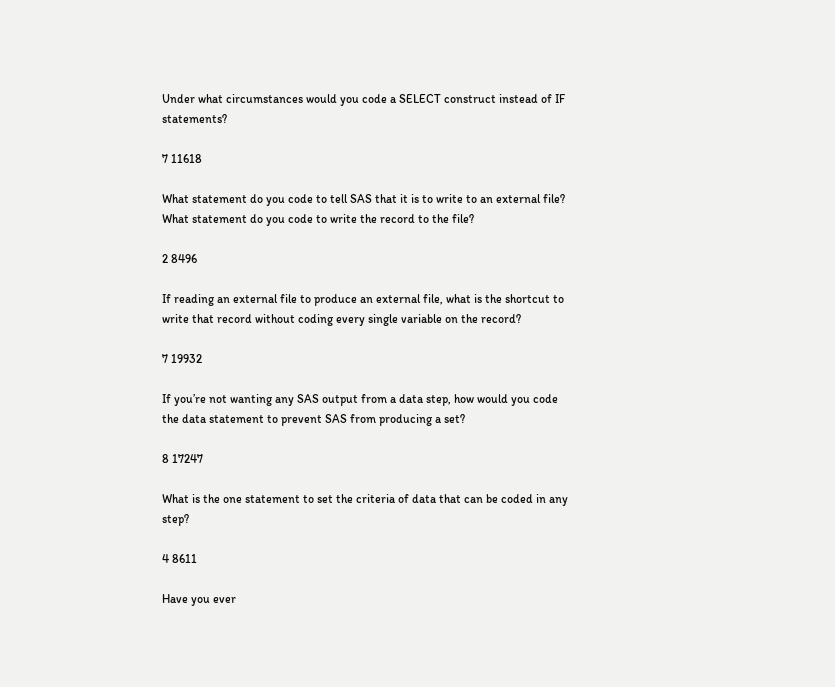Under what circumstances would you code a SELECT construct instead of IF statements?

7 11618

What statement do you code to tell SAS that it is to write to an external file? What statement do you code to write the record to the file?

2 8496

If reading an external file to produce an external file, what is the shortcut to write that record without coding every single variable on the record?

7 19932

If you’re not wanting any SAS output from a data step, how would you code the data statement to prevent SAS from producing a set?

8 17247

What is the one statement to set the criteria of data that can be coded in any step?

4 8611

Have you ever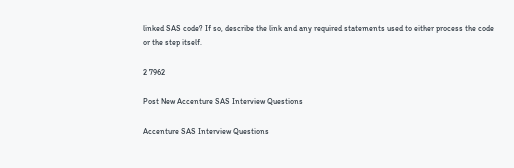linked SAS code? If so, describe the link and any required statements used to either process the code or the step itself.

2 7962

Post New Accenture SAS Interview Questions

Accenture SAS Interview Questions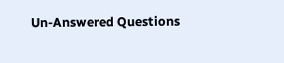Un-Answered Questions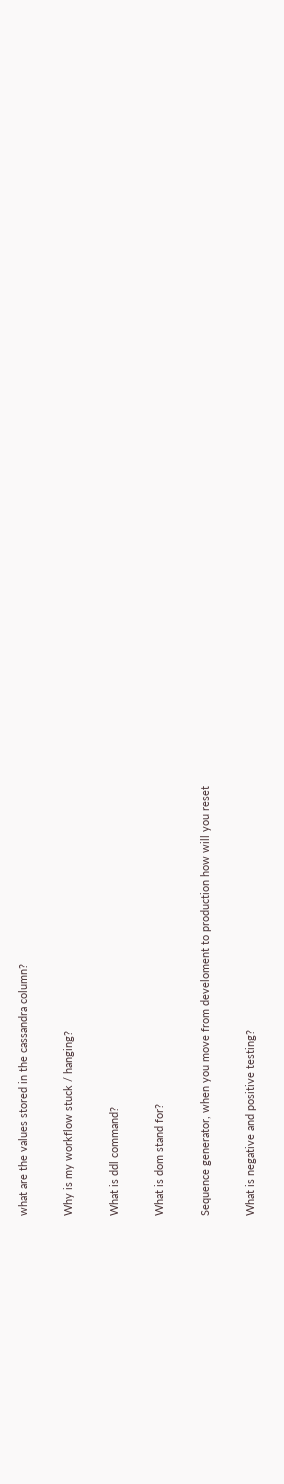what are the values stored in the cassandra column?


Why is my workflow stuck / hanging?


What is ddl command?


What is dom stand for?


Sequence generator, when you move from develoment to production how will you reset


What is negative and positive testing?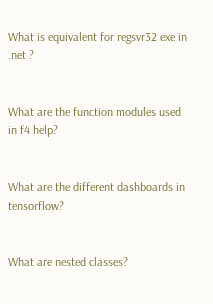What is equivalent for regsvr32 exe in .net ?


What are the function modules used in f4 help?


What are the different dashboards in tensorflow?


What are nested classes?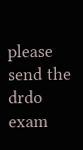please send the drdo exam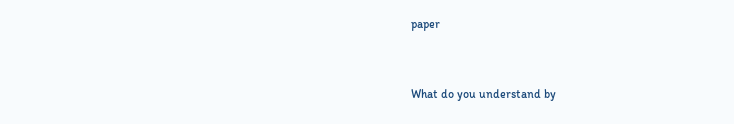paper


What do you understand by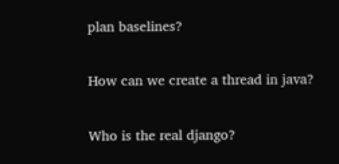plan baselines?


How can we create a thread in java?


Who is the real django?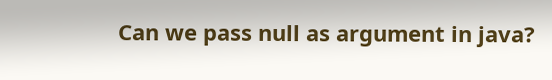Can we pass null as argument in java?